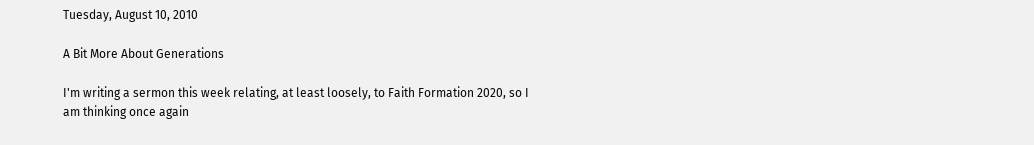Tuesday, August 10, 2010

A Bit More About Generations

I'm writing a sermon this week relating, at least loosely, to Faith Formation 2020, so I am thinking once again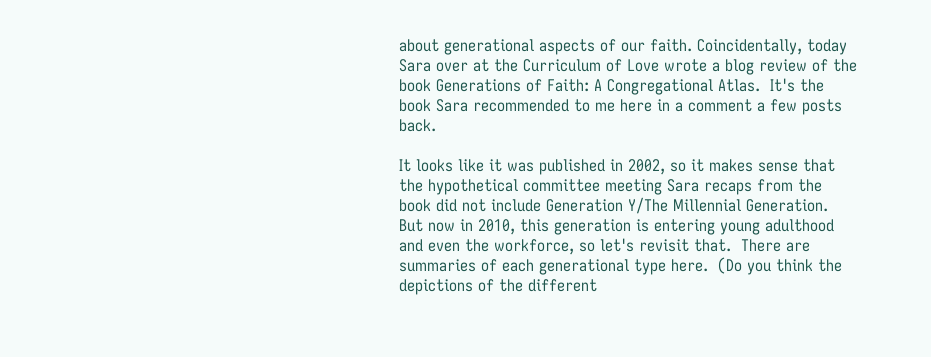about generational aspects of our faith. Coincidentally, today Sara over at the Curriculum of Love wrote a blog review of the book Generations of Faith: A Congregational Atlas.  It's the book Sara recommended to me here in a comment a few posts back.

It looks like it was published in 2002, so it makes sense that the hypothetical committee meeting Sara recaps from the book did not include Generation Y/The Millennial Generation.  But now in 2010, this generation is entering young adulthood and even the workforce, so let's revisit that.  There are summaries of each generational type here.  (Do you think the depictions of the different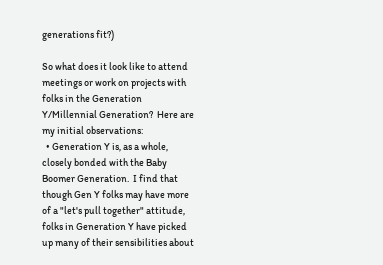generations fit?)

So what does it look like to attend meetings or work on projects with folks in the Generation Y/Millennial Generation?  Here are my initial observations:
  • Generation Y is, as a whole, closely bonded with the Baby Boomer Generation.  I find that though Gen Y folks may have more of a "let's pull together" attitude, folks in Generation Y have picked up many of their sensibilities about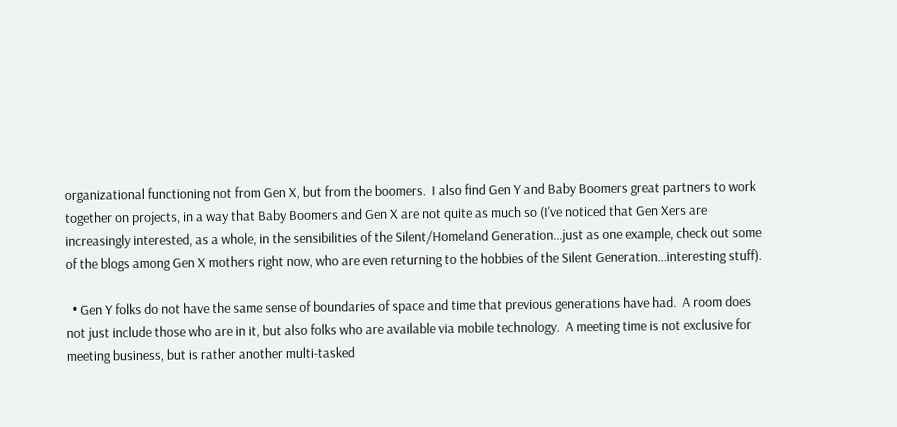organizational functioning not from Gen X, but from the boomers.  I also find Gen Y and Baby Boomers great partners to work together on projects, in a way that Baby Boomers and Gen X are not quite as much so (I've noticed that Gen Xers are increasingly interested, as a whole, in the sensibilities of the Silent/Homeland Generation...just as one example, check out some of the blogs among Gen X mothers right now, who are even returning to the hobbies of the Silent Generation...interesting stuff).

  • Gen Y folks do not have the same sense of boundaries of space and time that previous generations have had.  A room does not just include those who are in it, but also folks who are available via mobile technology.  A meeting time is not exclusive for meeting business, but is rather another multi-tasked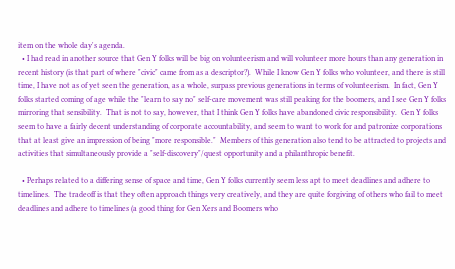item on the whole day's agenda.
  • I had read in another source that Gen Y folks will be big on volunteerism and will volunteer more hours than any generation in recent history (is that part of where "civic" came from as a descriptor?).  While I know Gen Y folks who volunteer, and there is still time, I have not as of yet seen the generation, as a whole, surpass previous generations in terms of volunteerism.  In fact, Gen Y folks started coming of age while the "learn to say no" self-care movement was still peaking for the boomers, and I see Gen Y folks mirroring that sensibility.  That is not to say, however, that I think Gen Y folks have abandoned civic responsibility.  Gen Y folks seem to have a fairly decent understanding of corporate accountability, and seem to want to work for and patronize corporations that at least give an impression of being "more responsible."  Members of this generation also tend to be attracted to projects and activities that simultaneously provide a "self-discovery"/quest opportunity and a philanthropic benefit.

  • Perhaps related to a differing sense of space and time, Gen Y folks currently seem less apt to meet deadlines and adhere to timelines.  The tradeoff is that they often approach things very creatively, and they are quite forgiving of others who fail to meet deadlines and adhere to timelines (a good thing for Gen Xers and Boomers who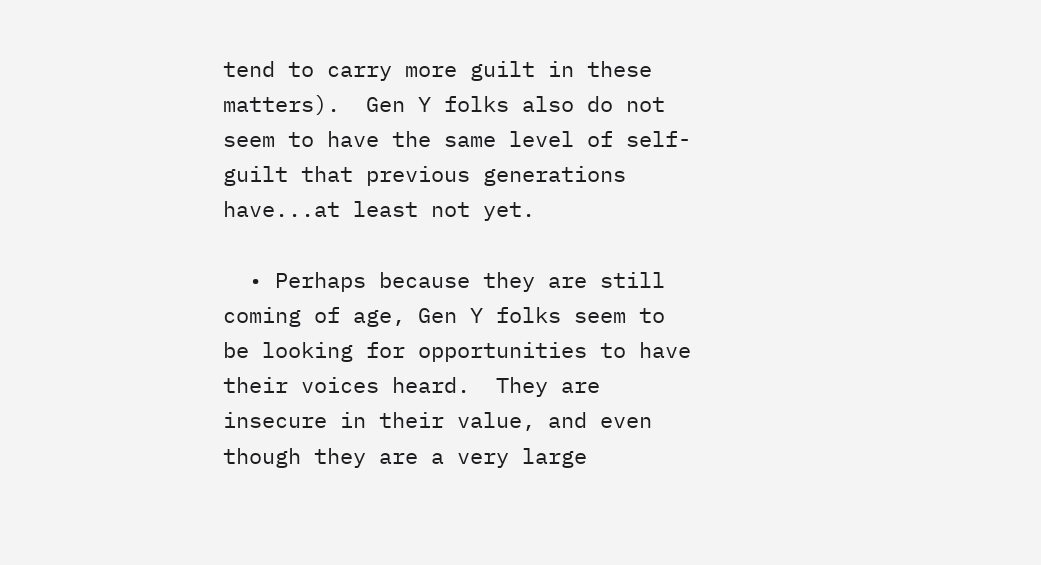tend to carry more guilt in these matters).  Gen Y folks also do not seem to have the same level of self-guilt that previous generations have...at least not yet.

  • Perhaps because they are still coming of age, Gen Y folks seem to be looking for opportunities to have their voices heard.  They are insecure in their value, and even though they are a very large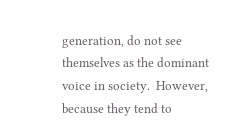generation, do not see themselves as the dominant voice in society.  However, because they tend to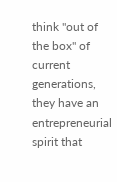think "out of the box" of current generations, they have an entrepreneurial spirit that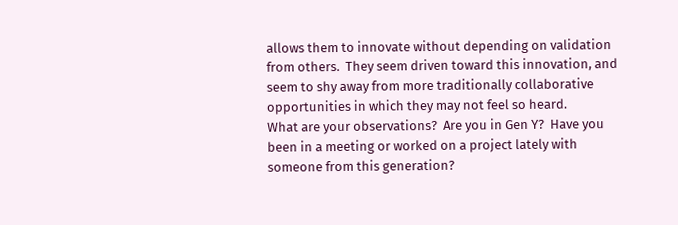allows them to innovate without depending on validation from others.  They seem driven toward this innovation, and seem to shy away from more traditionally collaborative opportunities in which they may not feel so heard.
What are your observations?  Are you in Gen Y?  Have you been in a meeting or worked on a project lately with someone from this generation?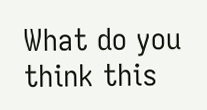What do you think this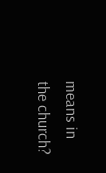means in the church?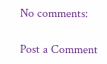No comments:

Post a Comment